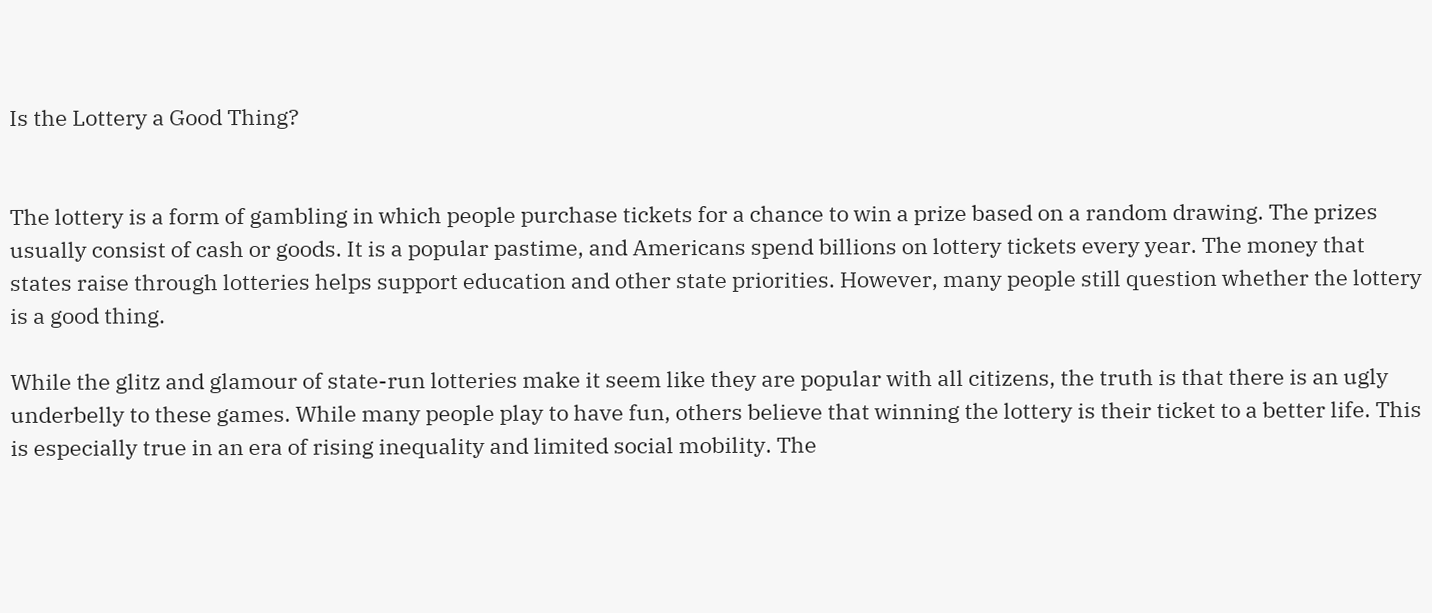Is the Lottery a Good Thing?


The lottery is a form of gambling in which people purchase tickets for a chance to win a prize based on a random drawing. The prizes usually consist of cash or goods. It is a popular pastime, and Americans spend billions on lottery tickets every year. The money that states raise through lotteries helps support education and other state priorities. However, many people still question whether the lottery is a good thing.

While the glitz and glamour of state-run lotteries make it seem like they are popular with all citizens, the truth is that there is an ugly underbelly to these games. While many people play to have fun, others believe that winning the lottery is their ticket to a better life. This is especially true in an era of rising inequality and limited social mobility. The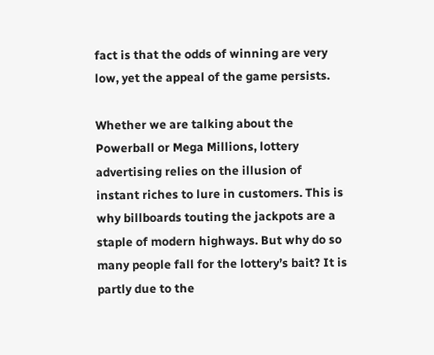fact is that the odds of winning are very low, yet the appeal of the game persists.

Whether we are talking about the Powerball or Mega Millions, lottery advertising relies on the illusion of instant riches to lure in customers. This is why billboards touting the jackpots are a staple of modern highways. But why do so many people fall for the lottery’s bait? It is partly due to the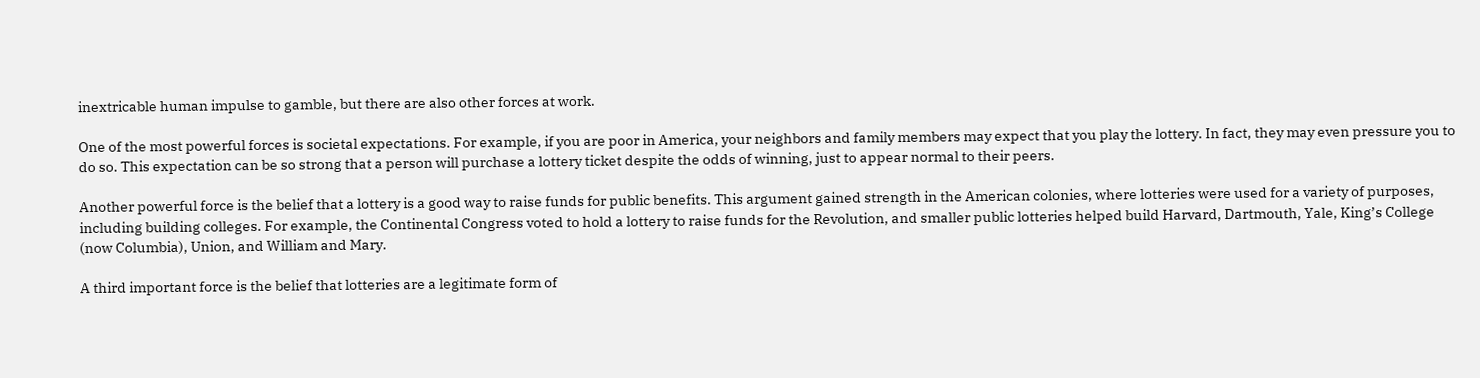inextricable human impulse to gamble, but there are also other forces at work.

One of the most powerful forces is societal expectations. For example, if you are poor in America, your neighbors and family members may expect that you play the lottery. In fact, they may even pressure you to do so. This expectation can be so strong that a person will purchase a lottery ticket despite the odds of winning, just to appear normal to their peers.

Another powerful force is the belief that a lottery is a good way to raise funds for public benefits. This argument gained strength in the American colonies, where lotteries were used for a variety of purposes, including building colleges. For example, the Continental Congress voted to hold a lottery to raise funds for the Revolution, and smaller public lotteries helped build Harvard, Dartmouth, Yale, King’s College (now Columbia), Union, and William and Mary.

A third important force is the belief that lotteries are a legitimate form of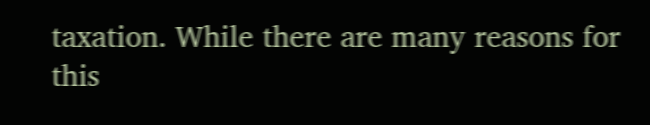taxation. While there are many reasons for this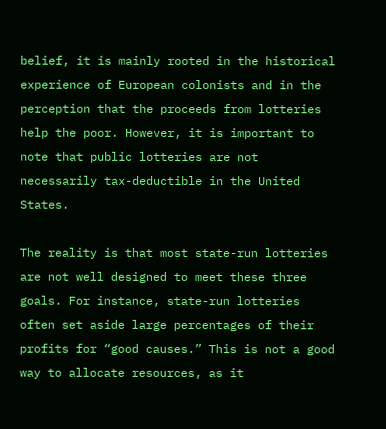belief, it is mainly rooted in the historical experience of European colonists and in the perception that the proceeds from lotteries help the poor. However, it is important to note that public lotteries are not necessarily tax-deductible in the United States.

The reality is that most state-run lotteries are not well designed to meet these three goals. For instance, state-run lotteries often set aside large percentages of their profits for “good causes.” This is not a good way to allocate resources, as it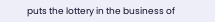puts the lottery in the business of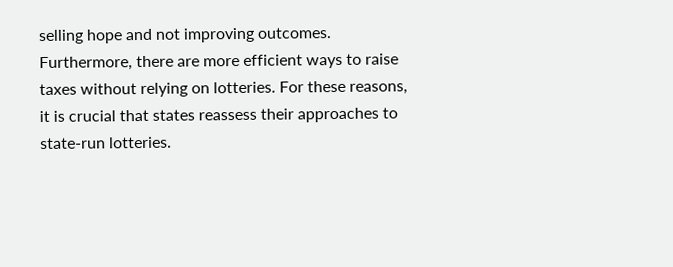selling hope and not improving outcomes. Furthermore, there are more efficient ways to raise taxes without relying on lotteries. For these reasons, it is crucial that states reassess their approaches to state-run lotteries.